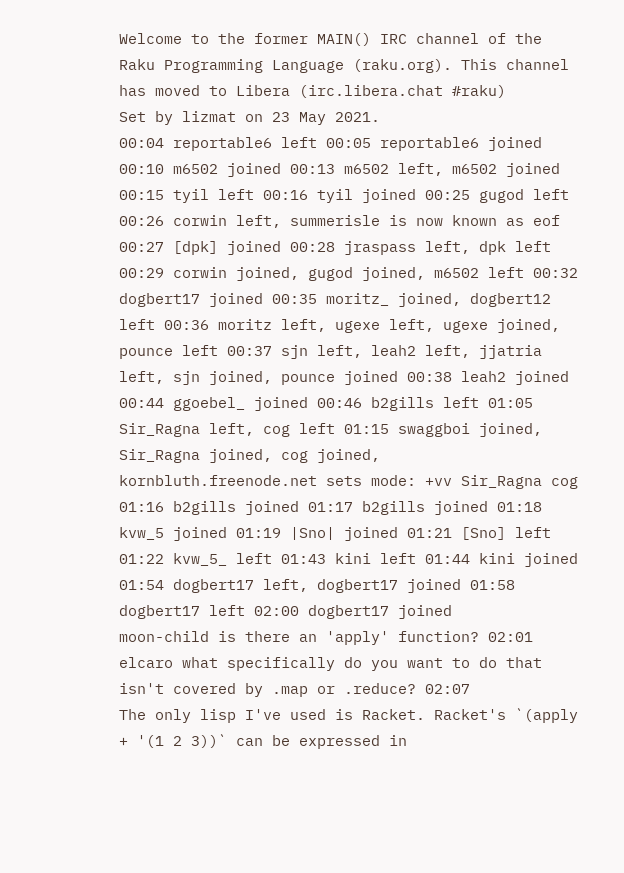Welcome to the former MAIN() IRC channel of the Raku Programming Language (raku.org). This channel has moved to Libera (irc.libera.chat #raku)
Set by lizmat on 23 May 2021.
00:04 reportable6 left 00:05 reportable6 joined 00:10 m6502 joined 00:13 m6502 left, m6502 joined 00:15 tyil left 00:16 tyil joined 00:25 gugod left 00:26 corwin left, summerisle is now known as eof 00:27 [dpk] joined 00:28 jraspass left, dpk left 00:29 corwin joined, gugod joined, m6502 left 00:32 dogbert17 joined 00:35 moritz_ joined, dogbert12 left 00:36 moritz left, ugexe left, ugexe joined, pounce left 00:37 sjn left, leah2 left, jjatria left, sjn joined, pounce joined 00:38 leah2 joined 00:44 ggoebel_ joined 00:46 b2gills left 01:05 Sir_Ragna left, cog left 01:15 swaggboi joined, Sir_Ragna joined, cog joined, kornbluth.freenode.net sets mode: +vv Sir_Ragna cog 01:16 b2gills joined 01:17 b2gills joined 01:18 kvw_5 joined 01:19 |Sno| joined 01:21 [Sno] left 01:22 kvw_5_ left 01:43 kini left 01:44 kini joined 01:54 dogbert17 left, dogbert17 joined 01:58 dogbert17 left 02:00 dogbert17 joined
moon-child is there an 'apply' function? 02:01
elcaro what specifically do you want to do that isn't covered by .map or .reduce? 02:07
The only lisp I've used is Racket. Racket's `(apply + '(1 2 3))` can be expressed in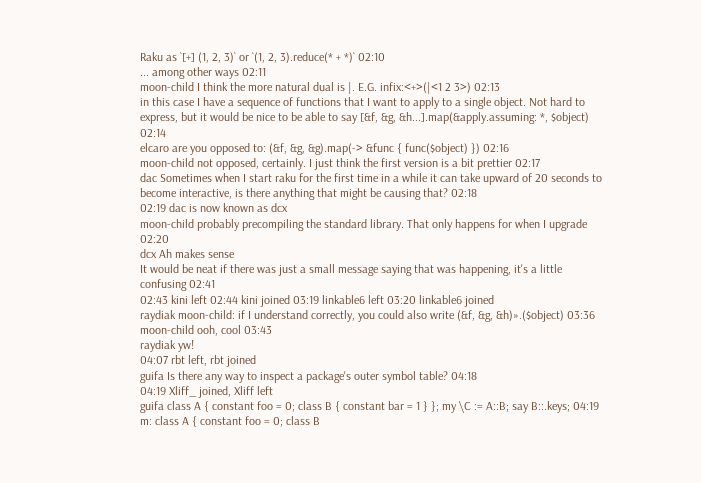Raku as `[+] (1, 2, 3)` or `(1, 2, 3).reduce(* + *)` 02:10
... among other ways 02:11
moon-child I think the more natural dual is |. E.G. infix:<+>(|<1 2 3>) 02:13
in this case I have a sequence of functions that I want to apply to a single object. Not hard to express, but it would be nice to be able to say [&f, &g, &h...].map(&apply.assuming: *, $object) 02:14
elcaro are you opposed to: (&f, &g, &g).map(-> &func { func($object) }) 02:16
moon-child not opposed, certainly. I just think the first version is a bit prettier 02:17
dac Sometimes when I start raku for the first time in a while it can take upward of 20 seconds to become interactive, is there anything that might be causing that? 02:18
02:19 dac is now known as dcx
moon-child probably precompiling the standard library. That only happens for when I upgrade 02:20
dcx Ah makes sense
It would be neat if there was just a small message saying that was happening, it's a little confusing 02:41
02:43 kini left 02:44 kini joined 03:19 linkable6 left 03:20 linkable6 joined
raydiak moon-child: if I understand correctly, you could also write (&f, &g, &h)».($object) 03:36
moon-child ooh, cool 03:43
raydiak yw!
04:07 rbt left, rbt joined
guifa Is there any way to inspect a package's outer symbol table? 04:18
04:19 Xliff_ joined, Xliff left
guifa class A { constant foo = 0; class B { constant bar = 1 } }; my \C := A::B; say B::.keys; 04:19
m: class A { constant foo = 0; class B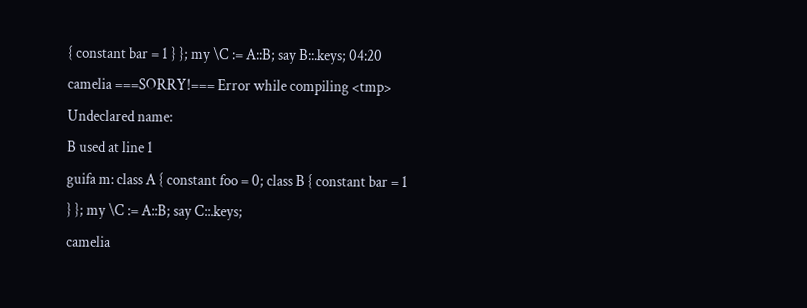{ constant bar = 1 } }; my \C := A::B; say B::.keys; 04:20
camelia ===SORRY!=== Error while compiling <tmp>
Undeclared name:
B used at line 1
guifa m: class A { constant foo = 0; class B { constant bar = 1 } }; my \C := A::B; say C::.keys;
camelia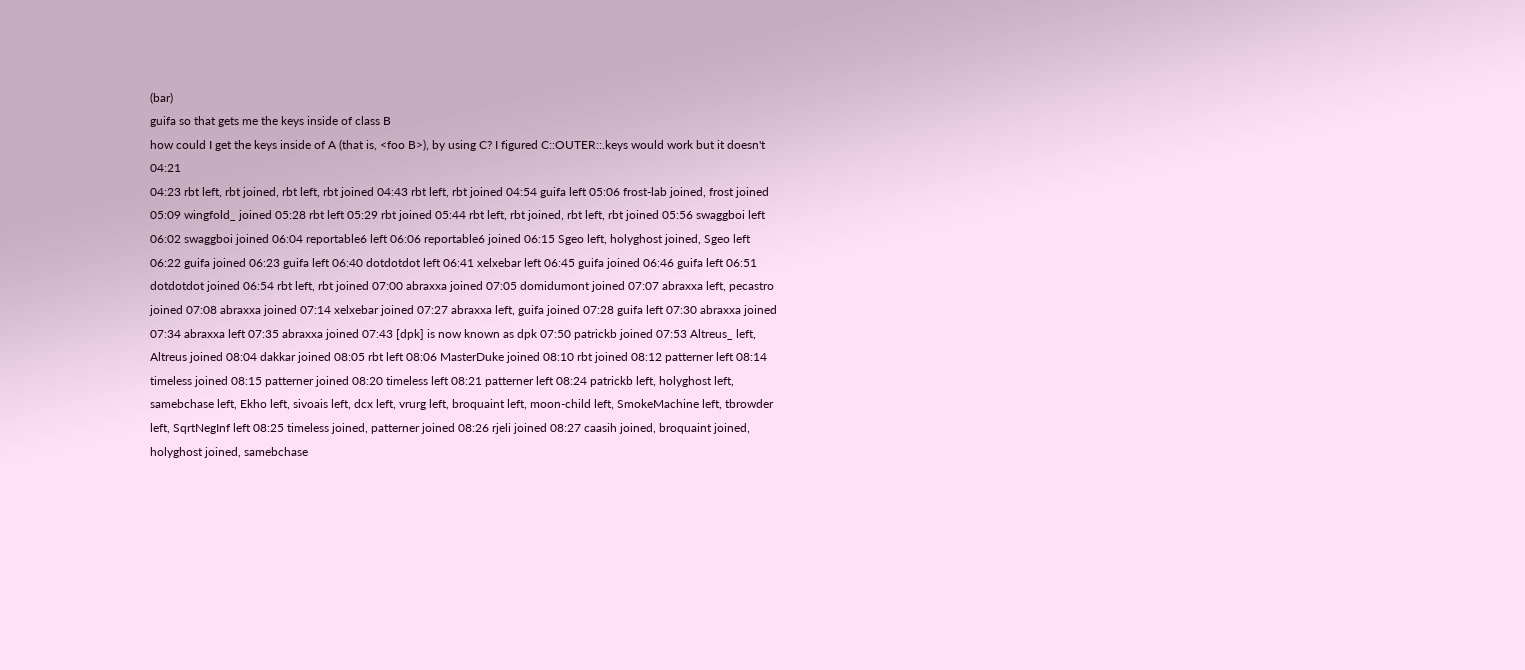(bar)
guifa so that gets me the keys inside of class B
how could I get the keys inside of A (that is, <foo B>), by using C? I figured C::OUTER::.keys would work but it doesn't 04:21
04:23 rbt left, rbt joined, rbt left, rbt joined 04:43 rbt left, rbt joined 04:54 guifa left 05:06 frost-lab joined, frost joined 05:09 wingfold_ joined 05:28 rbt left 05:29 rbt joined 05:44 rbt left, rbt joined, rbt left, rbt joined 05:56 swaggboi left 06:02 swaggboi joined 06:04 reportable6 left 06:06 reportable6 joined 06:15 Sgeo left, holyghost joined, Sgeo left 06:22 guifa joined 06:23 guifa left 06:40 dotdotdot left 06:41 xelxebar left 06:45 guifa joined 06:46 guifa left 06:51 dotdotdot joined 06:54 rbt left, rbt joined 07:00 abraxxa joined 07:05 domidumont joined 07:07 abraxxa left, pecastro joined 07:08 abraxxa joined 07:14 xelxebar joined 07:27 abraxxa left, guifa joined 07:28 guifa left 07:30 abraxxa joined 07:34 abraxxa left 07:35 abraxxa joined 07:43 [dpk] is now known as dpk 07:50 patrickb joined 07:53 Altreus_ left, Altreus joined 08:04 dakkar joined 08:05 rbt left 08:06 MasterDuke joined 08:10 rbt joined 08:12 patterner left 08:14 timeless joined 08:15 patterner joined 08:20 timeless left 08:21 patterner left 08:24 patrickb left, holyghost left, samebchase left, Ekho left, sivoais left, dcx left, vrurg left, broquaint left, moon-child left, SmokeMachine left, tbrowder left, SqrtNegInf left 08:25 timeless joined, patterner joined 08:26 rjeli joined 08:27 caasih joined, broquaint joined, holyghost joined, samebchase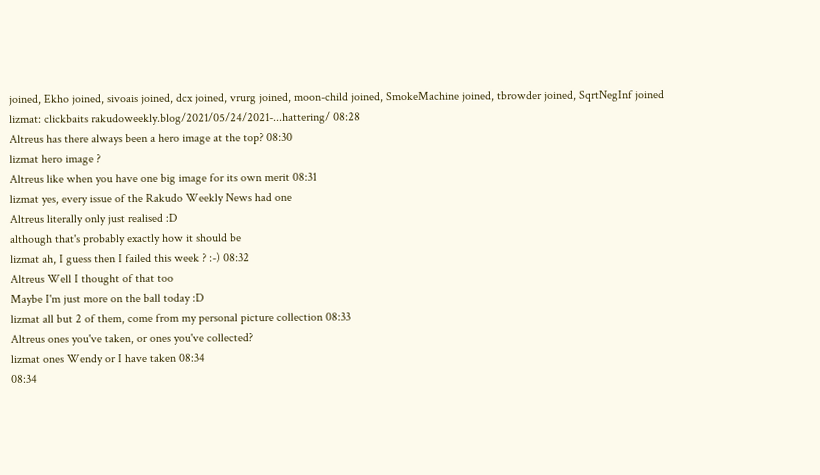joined, Ekho joined, sivoais joined, dcx joined, vrurg joined, moon-child joined, SmokeMachine joined, tbrowder joined, SqrtNegInf joined
lizmat: clickbaits rakudoweekly.blog/2021/05/24/2021-...hattering/ 08:28
Altreus has there always been a hero image at the top? 08:30
lizmat hero image ?
Altreus like when you have one big image for its own merit 08:31
lizmat yes, every issue of the Rakudo Weekly News had one
Altreus literally only just realised :D
although that's probably exactly how it should be
lizmat ah, I guess then I failed this week ? :-) 08:32
Altreus Well I thought of that too
Maybe I'm just more on the ball today :D
lizmat all but 2 of them, come from my personal picture collection 08:33
Altreus ones you've taken, or ones you've collected?
lizmat ones Wendy or I have taken 08:34
08:34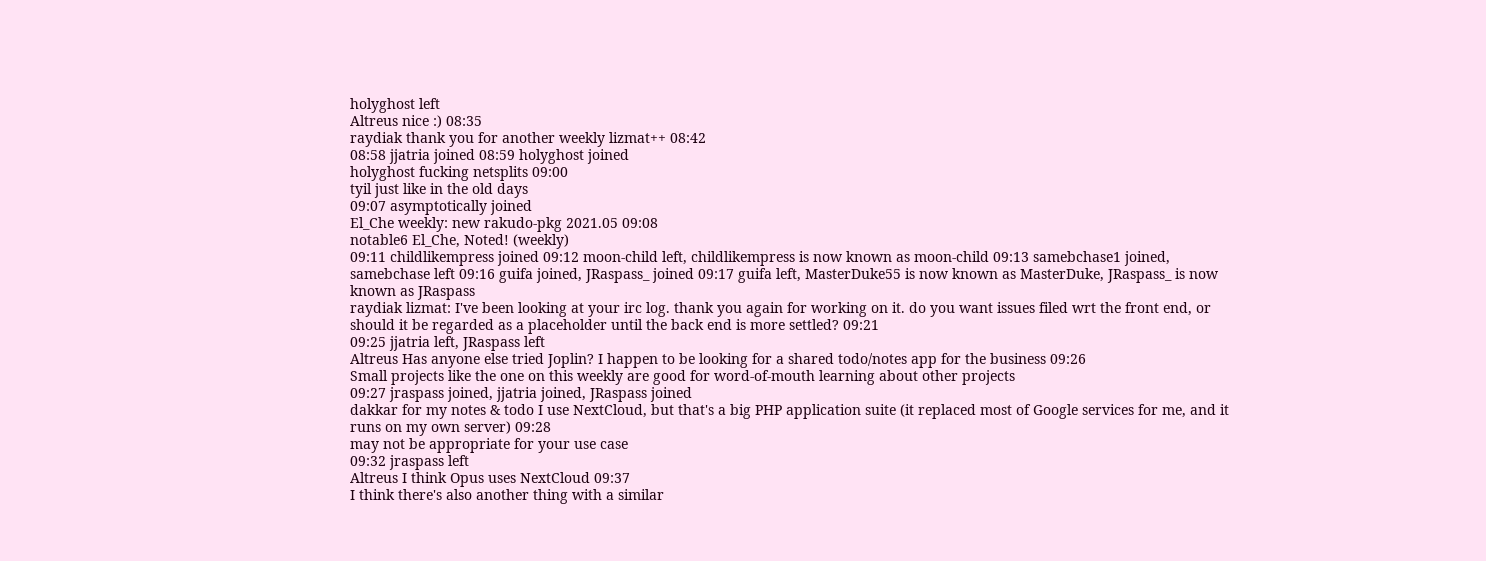holyghost left
Altreus nice :) 08:35
raydiak thank you for another weekly lizmat++ 08:42
08:58 jjatria joined 08:59 holyghost joined
holyghost fucking netsplits 09:00
tyil just like in the old days
09:07 asymptotically joined
El_Che weekly: new rakudo-pkg 2021.05 09:08
notable6 El_Che, Noted! (weekly)
09:11 childlikempress joined 09:12 moon-child left, childlikempress is now known as moon-child 09:13 samebchase1 joined, samebchase left 09:16 guifa joined, JRaspass_ joined 09:17 guifa left, MasterDuke55 is now known as MasterDuke, JRaspass_ is now known as JRaspass
raydiak lizmat: I've been looking at your irc log. thank you again for working on it. do you want issues filed wrt the front end, or should it be regarded as a placeholder until the back end is more settled? 09:21
09:25 jjatria left, JRaspass left
Altreus Has anyone else tried Joplin? I happen to be looking for a shared todo/notes app for the business 09:26
Small projects like the one on this weekly are good for word-of-mouth learning about other projects
09:27 jraspass joined, jjatria joined, JRaspass joined
dakkar for my notes & todo I use NextCloud, but that's a big PHP application suite (it replaced most of Google services for me, and it runs on my own server) 09:28
may not be appropriate for your use case
09:32 jraspass left
Altreus I think Opus uses NextCloud 09:37
I think there's also another thing with a similar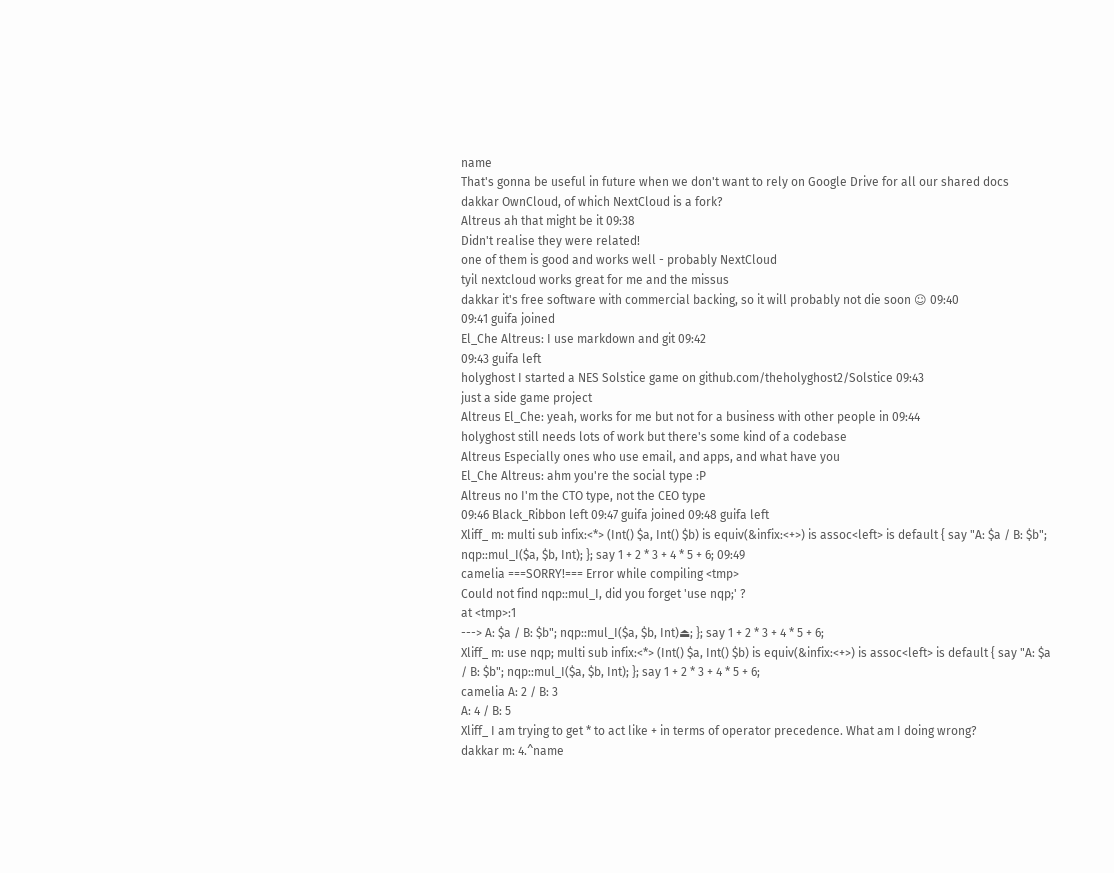name
That's gonna be useful in future when we don't want to rely on Google Drive for all our shared docs
dakkar OwnCloud, of which NextCloud is a fork?
Altreus ah that might be it 09:38
Didn't realise they were related!
one of them is good and works well - probably NextCloud
tyil nextcloud works great for me and the missus
dakkar it's free software with commercial backing, so it will probably not die soon ☺ 09:40
09:41 guifa joined
El_Che Altreus: I use markdown and git 09:42
09:43 guifa left
holyghost I started a NES Solstice game on github.com/theholyghost2/Solstice 09:43
just a side game project
Altreus El_Che: yeah, works for me but not for a business with other people in 09:44
holyghost still needs lots of work but there's some kind of a codebase
Altreus Especially ones who use email, and apps, and what have you
El_Che Altreus: ahm you're the social type :P
Altreus no I'm the CTO type, not the CEO type
09:46 Black_Ribbon left 09:47 guifa joined 09:48 guifa left
Xliff_ m: multi sub infix:<*> (Int() $a, Int() $b) is equiv(&infix:<+>) is assoc<left> is default { say "A: $a / B: $b"; nqp::mul_I($a, $b, Int); }; say 1 + 2 * 3 + 4 * 5 + 6; 09:49
camelia ===SORRY!=== Error while compiling <tmp>
Could not find nqp::mul_I, did you forget 'use nqp;' ?
at <tmp>:1
---> A: $a / B: $b"; nqp::mul_I($a, $b, Int)⏏; }; say 1 + 2 * 3 + 4 * 5 + 6;
Xliff_ m: use nqp; multi sub infix:<*> (Int() $a, Int() $b) is equiv(&infix:<+>) is assoc<left> is default { say "A: $a / B: $b"; nqp::mul_I($a, $b, Int); }; say 1 + 2 * 3 + 4 * 5 + 6;
camelia A: 2 / B: 3
A: 4 / B: 5
Xliff_ I am trying to get * to act like + in terms of operator precedence. What am I doing wrong?
dakkar m: 4.^name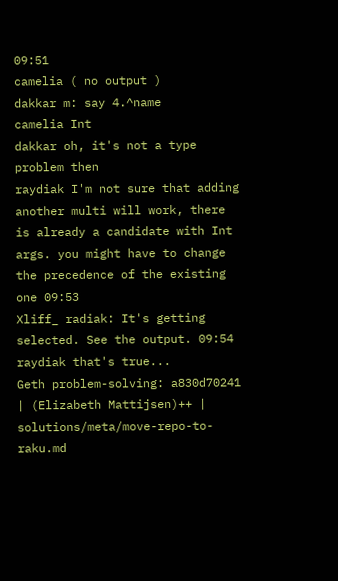09:51
camelia ( no output )
dakkar m: say 4.^name
camelia Int
dakkar oh, it's not a type problem then
raydiak I'm not sure that adding another multi will work, there is already a candidate with Int args. you might have to change the precedence of the existing one 09:53
Xliff_ radiak: It's getting selected. See the output. 09:54
raydiak that's true...
Geth problem-solving: a830d70241 | (Elizabeth Mattijsen)++ | solutions/meta/move-repo-to-raku.md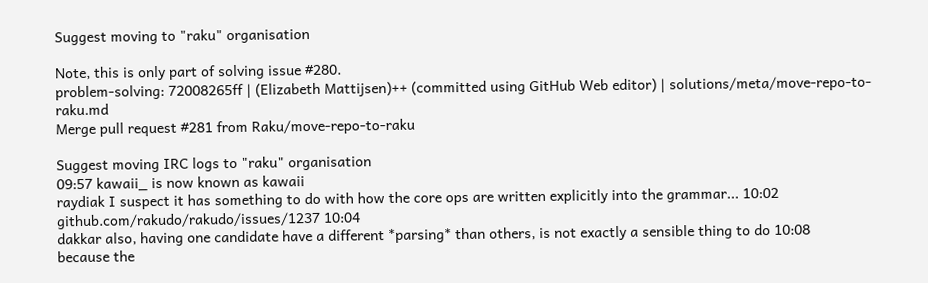Suggest moving to "raku" organisation

Note, this is only part of solving issue #280.
problem-solving: 72008265ff | (Elizabeth Mattijsen)++ (committed using GitHub Web editor) | solutions/meta/move-repo-to-raku.md
Merge pull request #281 from Raku/move-repo-to-raku

Suggest moving IRC logs to "raku" organisation
09:57 kawaii_ is now known as kawaii
raydiak I suspect it has something to do with how the core ops are written explicitly into the grammar... 10:02
github.com/rakudo/rakudo/issues/1237 10:04
dakkar also, having one candidate have a different *parsing* than others, is not exactly a sensible thing to do 10:08
because the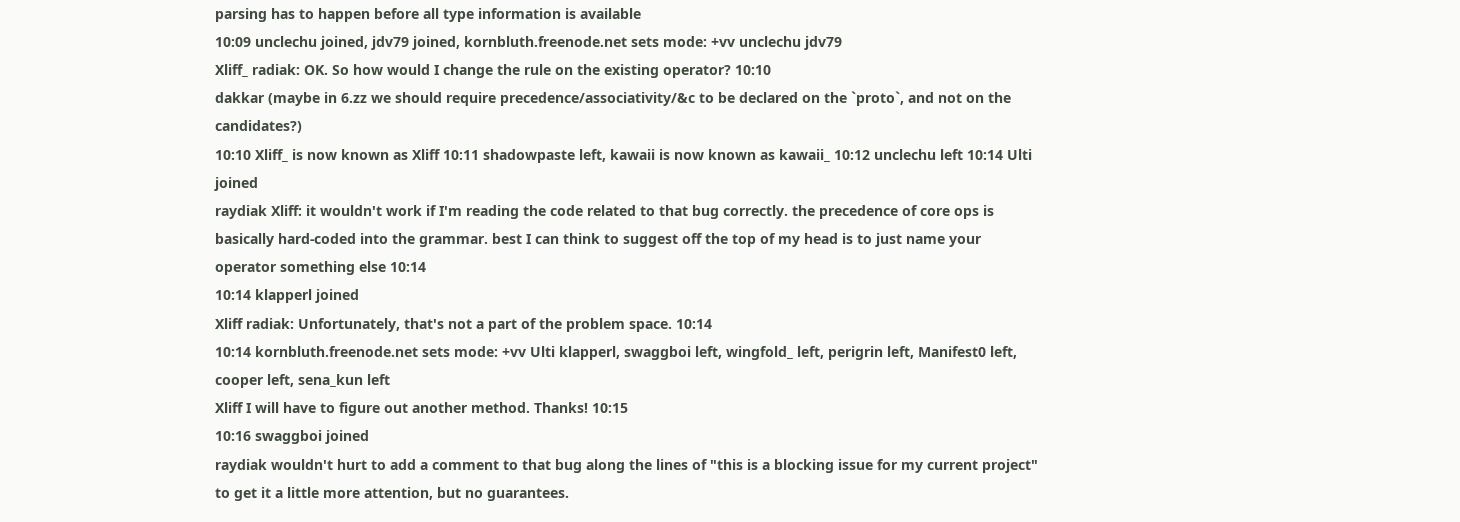parsing has to happen before all type information is available
10:09 unclechu joined, jdv79 joined, kornbluth.freenode.net sets mode: +vv unclechu jdv79
Xliff_ radiak: OK. So how would I change the rule on the existing operator? 10:10
dakkar (maybe in 6.zz we should require precedence/associativity/&c to be declared on the `proto`, and not on the candidates?)
10:10 Xliff_ is now known as Xliff 10:11 shadowpaste left, kawaii is now known as kawaii_ 10:12 unclechu left 10:14 Ulti joined
raydiak Xliff: it wouldn't work if I'm reading the code related to that bug correctly. the precedence of core ops is basically hard-coded into the grammar. best I can think to suggest off the top of my head is to just name your operator something else 10:14
10:14 klapperl joined
Xliff radiak: Unfortunately, that's not a part of the problem space. 10:14
10:14 kornbluth.freenode.net sets mode: +vv Ulti klapperl, swaggboi left, wingfold_ left, perigrin left, Manifest0 left, cooper left, sena_kun left
Xliff I will have to figure out another method. Thanks! 10:15
10:16 swaggboi joined
raydiak wouldn't hurt to add a comment to that bug along the lines of "this is a blocking issue for my current project" to get it a little more attention, but no guarantees.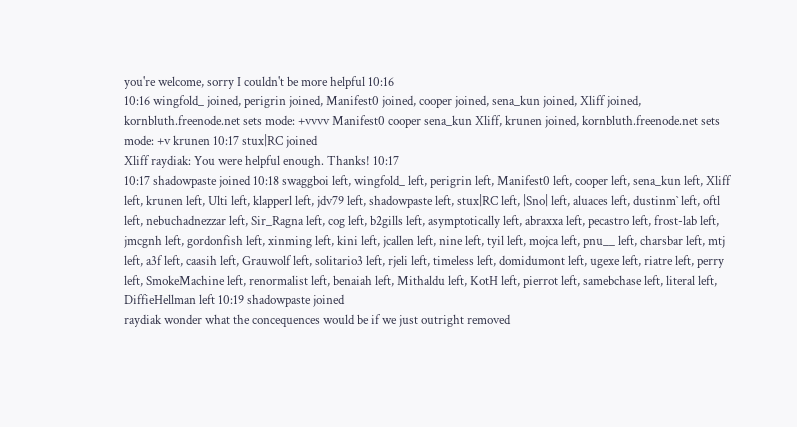you're welcome, sorry I couldn't be more helpful 10:16
10:16 wingfold_ joined, perigrin joined, Manifest0 joined, cooper joined, sena_kun joined, Xliff joined, kornbluth.freenode.net sets mode: +vvvv Manifest0 cooper sena_kun Xliff, krunen joined, kornbluth.freenode.net sets mode: +v krunen 10:17 stux|RC joined
Xliff raydiak: You were helpful enough. Thanks! 10:17
10:17 shadowpaste joined 10:18 swaggboi left, wingfold_ left, perigrin left, Manifest0 left, cooper left, sena_kun left, Xliff left, krunen left, Ulti left, klapperl left, jdv79 left, shadowpaste left, stux|RC left, |Sno| left, aluaces left, dustinm` left, oftl left, nebuchadnezzar left, Sir_Ragna left, cog left, b2gills left, asymptotically left, abraxxa left, pecastro left, frost-lab left, jmcgnh left, gordonfish left, xinming left, kini left, jcallen left, nine left, tyil left, mojca left, pnu__ left, charsbar left, mtj left, a3f left, caasih left, Grauwolf left, solitario3 left, rjeli left, timeless left, domidumont left, ugexe left, riatre left, perry left, SmokeMachine left, renormalist left, benaiah left, Mithaldu left, KotH left, pierrot left, samebchase left, literal left, DiffieHellman left 10:19 shadowpaste joined
raydiak wonder what the concequences would be if we just outright removed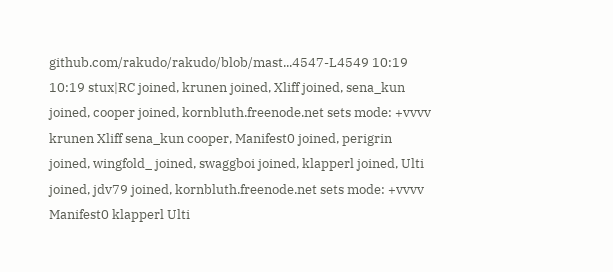github.com/rakudo/rakudo/blob/mast...4547-L4549 10:19
10:19 stux|RC joined, krunen joined, Xliff joined, sena_kun joined, cooper joined, kornbluth.freenode.net sets mode: +vvvv krunen Xliff sena_kun cooper, Manifest0 joined, perigrin joined, wingfold_ joined, swaggboi joined, klapperl joined, Ulti joined, jdv79 joined, kornbluth.freenode.net sets mode: +vvvv Manifest0 klapperl Ulti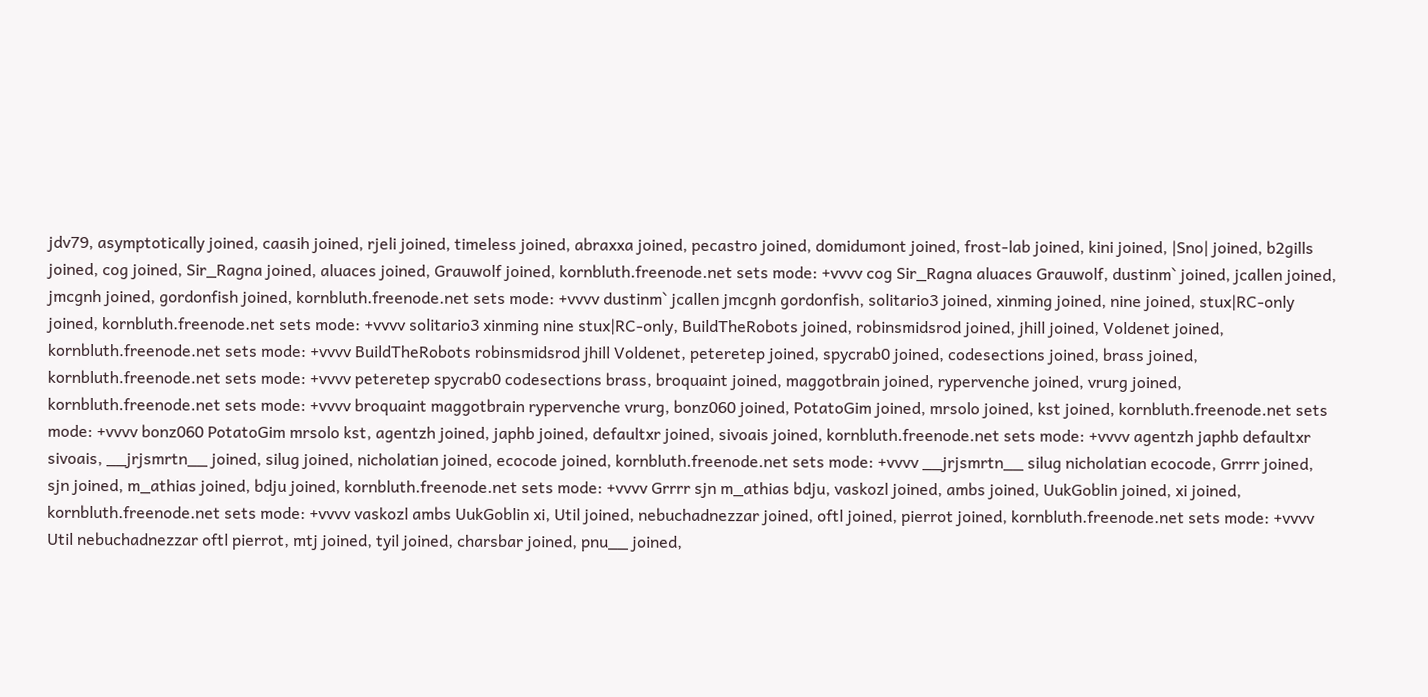jdv79, asymptotically joined, caasih joined, rjeli joined, timeless joined, abraxxa joined, pecastro joined, domidumont joined, frost-lab joined, kini joined, |Sno| joined, b2gills joined, cog joined, Sir_Ragna joined, aluaces joined, Grauwolf joined, kornbluth.freenode.net sets mode: +vvvv cog Sir_Ragna aluaces Grauwolf, dustinm` joined, jcallen joined, jmcgnh joined, gordonfish joined, kornbluth.freenode.net sets mode: +vvvv dustinm` jcallen jmcgnh gordonfish, solitario3 joined, xinming joined, nine joined, stux|RC-only joined, kornbluth.freenode.net sets mode: +vvvv solitario3 xinming nine stux|RC-only, BuildTheRobots joined, robinsmidsrod joined, jhill joined, Voldenet joined, kornbluth.freenode.net sets mode: +vvvv BuildTheRobots robinsmidsrod jhill Voldenet, peteretep joined, spycrab0 joined, codesections joined, brass joined, kornbluth.freenode.net sets mode: +vvvv peteretep spycrab0 codesections brass, broquaint joined, maggotbrain joined, rypervenche joined, vrurg joined, kornbluth.freenode.net sets mode: +vvvv broquaint maggotbrain rypervenche vrurg, bonz060 joined, PotatoGim joined, mrsolo joined, kst joined, kornbluth.freenode.net sets mode: +vvvv bonz060 PotatoGim mrsolo kst, agentzh joined, japhb joined, defaultxr joined, sivoais joined, kornbluth.freenode.net sets mode: +vvvv agentzh japhb defaultxr sivoais, __jrjsmrtn__ joined, silug joined, nicholatian joined, ecocode joined, kornbluth.freenode.net sets mode: +vvvv __jrjsmrtn__ silug nicholatian ecocode, Grrrr joined, sjn joined, m_athias joined, bdju joined, kornbluth.freenode.net sets mode: +vvvv Grrrr sjn m_athias bdju, vaskozl joined, ambs joined, UukGoblin joined, xi joined, kornbluth.freenode.net sets mode: +vvvv vaskozl ambs UukGoblin xi, Util joined, nebuchadnezzar joined, oftl joined, pierrot joined, kornbluth.freenode.net sets mode: +vvvv Util nebuchadnezzar oftl pierrot, mtj joined, tyil joined, charsbar joined, pnu__ joined,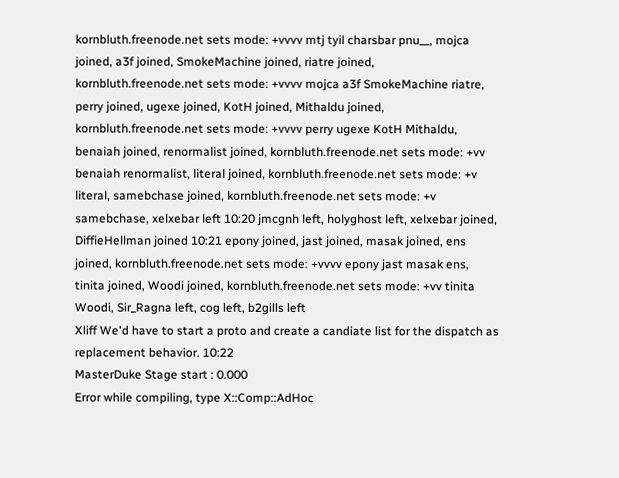kornbluth.freenode.net sets mode: +vvvv mtj tyil charsbar pnu__, mojca joined, a3f joined, SmokeMachine joined, riatre joined, kornbluth.freenode.net sets mode: +vvvv mojca a3f SmokeMachine riatre, perry joined, ugexe joined, KotH joined, Mithaldu joined, kornbluth.freenode.net sets mode: +vvvv perry ugexe KotH Mithaldu, benaiah joined, renormalist joined, kornbluth.freenode.net sets mode: +vv benaiah renormalist, literal joined, kornbluth.freenode.net sets mode: +v literal, samebchase joined, kornbluth.freenode.net sets mode: +v samebchase, xelxebar left 10:20 jmcgnh left, holyghost left, xelxebar joined, DiffieHellman joined 10:21 epony joined, jast joined, masak joined, ens joined, kornbluth.freenode.net sets mode: +vvvv epony jast masak ens, tinita joined, Woodi joined, kornbluth.freenode.net sets mode: +vv tinita Woodi, Sir_Ragna left, cog left, b2gills left
Xliff We'd have to start a proto and create a candiate list for the dispatch as replacement behavior. 10:22
MasterDuke Stage start : 0.000
Error while compiling, type X::Comp::AdHoc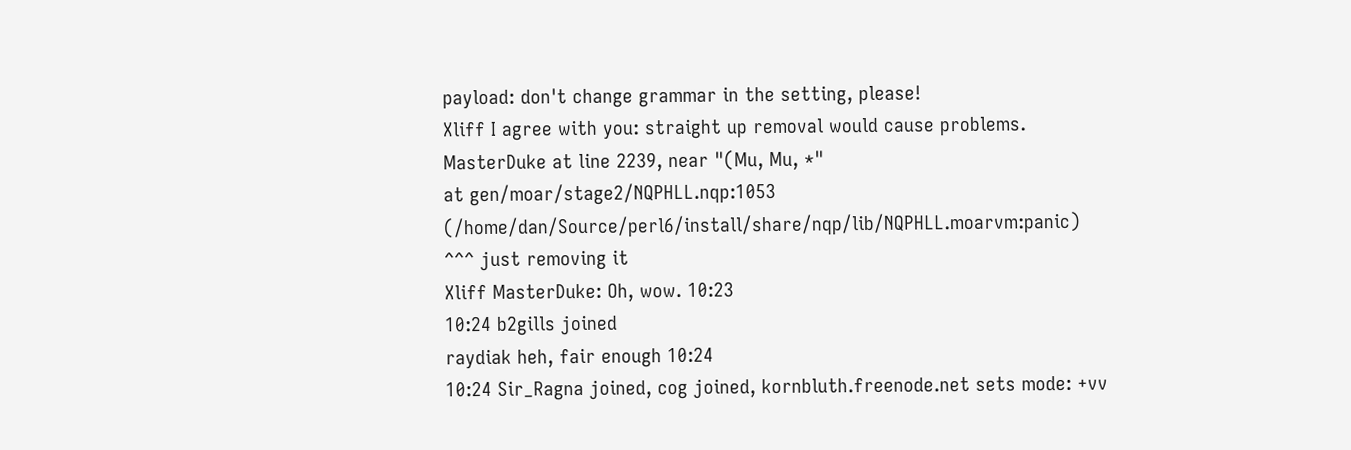payload: don't change grammar in the setting, please!
Xliff I agree with you: straight up removal would cause problems.
MasterDuke at line 2239, near "(Mu, Mu, *"
at gen/moar/stage2/NQPHLL.nqp:1053 (/home/dan/Source/perl6/install/share/nqp/lib/NQPHLL.moarvm:panic)
^^^ just removing it
Xliff MasterDuke: Oh, wow. 10:23
10:24 b2gills joined
raydiak heh, fair enough 10:24
10:24 Sir_Ragna joined, cog joined, kornbluth.freenode.net sets mode: +vv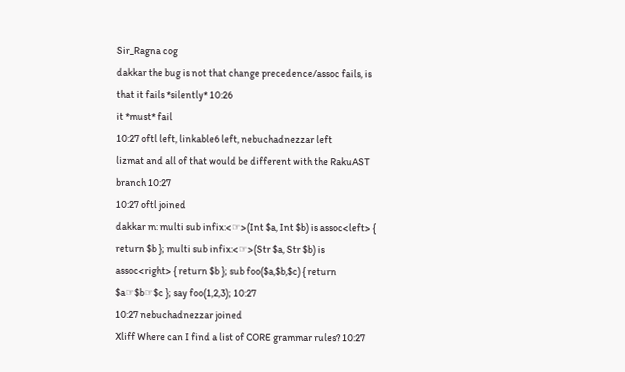Sir_Ragna cog
dakkar the bug is not that change precedence/assoc fails, is that it fails *silently* 10:26
it *must* fail
10:27 oftl left, linkable6 left, nebuchadnezzar left
lizmat and all of that would be different with the RakuAST branch 10:27
10:27 oftl joined
dakkar m: multi sub infix:<☞>(Int $a, Int $b) is assoc<left> { return $b }; multi sub infix:<☞>(Str $a, Str $b) is assoc<right> { return $b }; sub foo($a,$b,$c) { return $a☞$b☞$c }; say foo(1,2,3); 10:27
10:27 nebuchadnezzar joined
Xliff Where can I find a list of CORE grammar rules? 10:27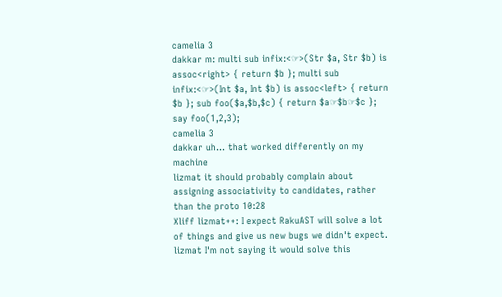camelia 3
dakkar m: multi sub infix:<☞>(Str $a, Str $b) is assoc<right> { return $b }; multi sub infix:<☞>(Int $a, Int $b) is assoc<left> { return $b }; sub foo($a,$b,$c) { return $a☞$b☞$c }; say foo(1,2,3);
camelia 3
dakkar uh… that worked differently on my machine
lizmat it should probably complain about assigning associativity to candidates, rather than the proto 10:28
Xliff lizmat++: I expect RakuAST will solve a lot of things and give us new bugs we didn't expect.
lizmat I'm not saying it would solve this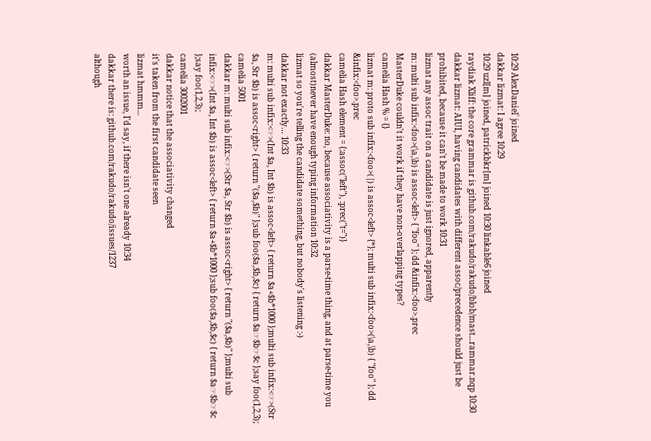10:29 AlexDaniel` joined
dakkar lizmat: I agree 10:29
10:29 uzl[m] joined, patrickbkr[m] joined 10:30 linkable6 joined
raydiak Xliff: the core grammar is github.com/rakudo/rakudo/blob/mast...rammar.nqp 10:30
dakkar lizmat: AIUI, having candidates with different assoc/precedence should just be prohibited, because it can't be made to work 10:31
lizmat any assoc trait on a candidate is just ignored, apparently
m: multi sub infix:<foo>(\a,\b) is assoc<left> { "foo" }; dd &infix:<foo>.prec
MasterDuke couldn't it work if they have non-overlapping types?
camelia Hash % = {}
lizmat m: proto sub infix:<foo>(|) is assoc<left> {*}; multi sub infix:<foo>(\a,\b) { "foo" }; dd &infix:<foo>.prec
camelia Hash element = {:assoc("left"), :prec("t=")}
dakkar MasterDuke: no, because associativity is a parse-time thing, and at parse-time you (almost)never have enough typing information 10:32
lizmat so you're telling the candidate something, but nobody's listening :-)
dakkar not exactly… 10:33
m: multi sub infix:<☞>(Int $a, Int $b) is assoc<left> { return $a+$b*1000 };multi sub infix:<☞>(Str $a, Str $b) is assoc<right> { return "($a,$b)" };sub foo($a,$b,$c) { return $a☞$b☞$c };say foo(1,2,3);
camelia 5001
dakkar m: multi sub infix:<☞>(Str $a, Str $b) is assoc<right> { return "($a,$b)" };multi sub infix:<☞>(Int $a, Int $b) is assoc<left> { return $a+$b*1000 };sub foo($a,$b,$c) { return $a☞$b☞$c };say foo(1,2,3);
camelia 3002001
dakkar notice that the associativity changed
it's taken from the first candidate seen
lizmat hmmm...
worth an issue, I'd say, if there isn't one already 10:34
dakkar there is: github.com/rakudo/rakudo/issues/1237
although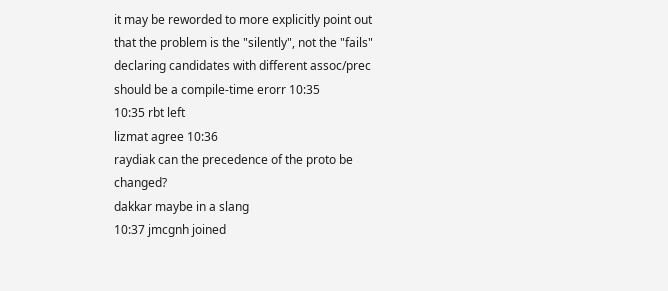it may be reworded to more explicitly point out that the problem is the "silently", not the "fails"
declaring candidates with different assoc/prec should be a compile-time erorr 10:35
10:35 rbt left
lizmat agree 10:36
raydiak can the precedence of the proto be changed?
dakkar maybe in a slang
10:37 jmcgnh joined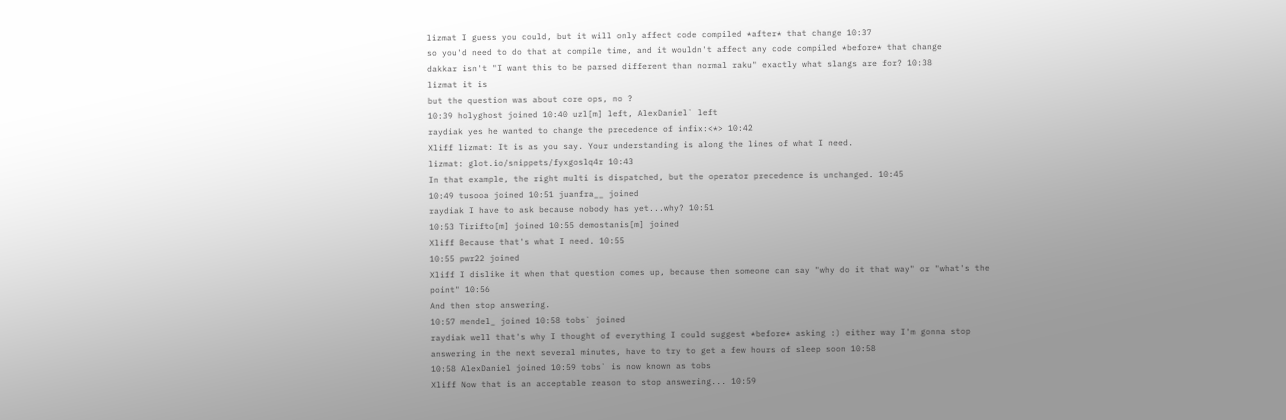lizmat I guess you could, but it will only affect code compiled *after* that change 10:37
so you'd need to do that at compile time, and it wouldn't affect any code compiled *before* that change
dakkar isn't "I want this to be parsed different than normal raku" exactly what slangs are for? 10:38
lizmat it is
but the question was about core ops, no ?
10:39 holyghost joined 10:40 uzl[m] left, AlexDaniel` left
raydiak yes he wanted to change the precedence of infix:<*> 10:42
Xliff lizmat: It is as you say. Your understanding is along the lines of what I need.
lizmat: glot.io/snippets/fyxgoslq4r 10:43
In that example, the right multi is dispatched, but the operator precedence is unchanged. 10:45
10:49 tusooa joined 10:51 juanfra__ joined
raydiak I have to ask because nobody has yet...why? 10:51
10:53 Tirifto[m] joined 10:55 demostanis[m] joined
Xliff Because that's what I need. 10:55
10:55 pwr22 joined
Xliff I dislike it when that question comes up, because then someone can say "why do it that way" or "what's the point" 10:56
And then stop answering.
10:57 mendel_ joined 10:58 tobs` joined
raydiak well that's why I thought of everything I could suggest *before* asking :) either way I'm gonna stop answering in the next several minutes, have to try to get a few hours of sleep soon 10:58
10:58 AlexDaniel joined 10:59 tobs` is now known as tobs
Xliff Now that is an acceptable reason to stop answering... 10:59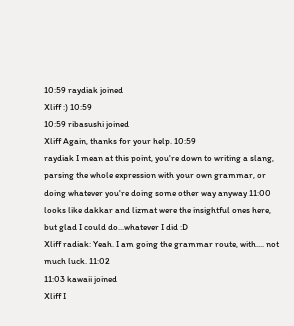10:59 raydiak joined
Xliff :) 10:59
10:59 ribasushi joined
Xliff Again, thanks for your help. 10:59
raydiak I mean at this point, you're down to writing a slang, parsing the whole expression with your own grammar, or doing whatever you're doing some other way anyway 11:00
looks like dakkar and lizmat were the insightful ones here, but glad I could do...whatever I did :D
Xliff radiak: Yeah. I am going the grammar route, with.... not much luck. 11:02
11:03 kawaii joined
Xliff I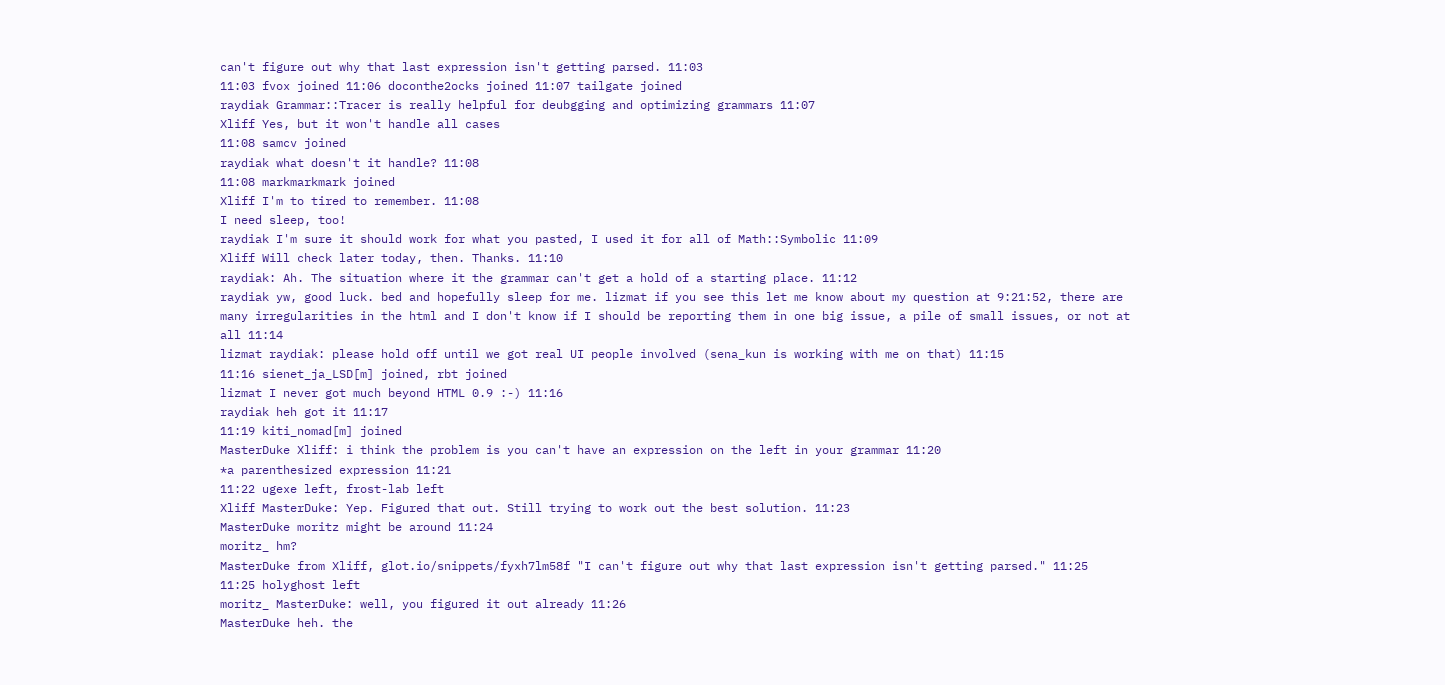can't figure out why that last expression isn't getting parsed. 11:03
11:03 fvox joined 11:06 doconthe2ocks joined 11:07 tailgate joined
raydiak Grammar::Tracer is really helpful for deubgging and optimizing grammars 11:07
Xliff Yes, but it won't handle all cases
11:08 samcv joined
raydiak what doesn't it handle? 11:08
11:08 markmarkmark joined
Xliff I'm to tired to remember. 11:08
I need sleep, too!
raydiak I'm sure it should work for what you pasted, I used it for all of Math::Symbolic 11:09
Xliff Will check later today, then. Thanks. 11:10
raydiak: Ah. The situation where it the grammar can't get a hold of a starting place. 11:12
raydiak yw, good luck. bed and hopefully sleep for me. lizmat if you see this let me know about my question at 9:21:52, there are many irregularities in the html and I don't know if I should be reporting them in one big issue, a pile of small issues, or not at all 11:14
lizmat raydiak: please hold off until we got real UI people involved (sena_kun is working with me on that) 11:15
11:16 sienet_ja_LSD[m] joined, rbt joined
lizmat I never got much beyond HTML 0.9 :-) 11:16
raydiak heh got it 11:17
11:19 kiti_nomad[m] joined
MasterDuke Xliff: i think the problem is you can't have an expression on the left in your grammar 11:20
*a parenthesized expression 11:21
11:22 ugexe left, frost-lab left
Xliff MasterDuke: Yep. Figured that out. Still trying to work out the best solution. 11:23
MasterDuke moritz might be around 11:24
moritz_ hm?
MasterDuke from Xliff, glot.io/snippets/fyxh7lm58f "I can't figure out why that last expression isn't getting parsed." 11:25
11:25 holyghost left
moritz_ MasterDuke: well, you figured it out already 11:26
MasterDuke heh. the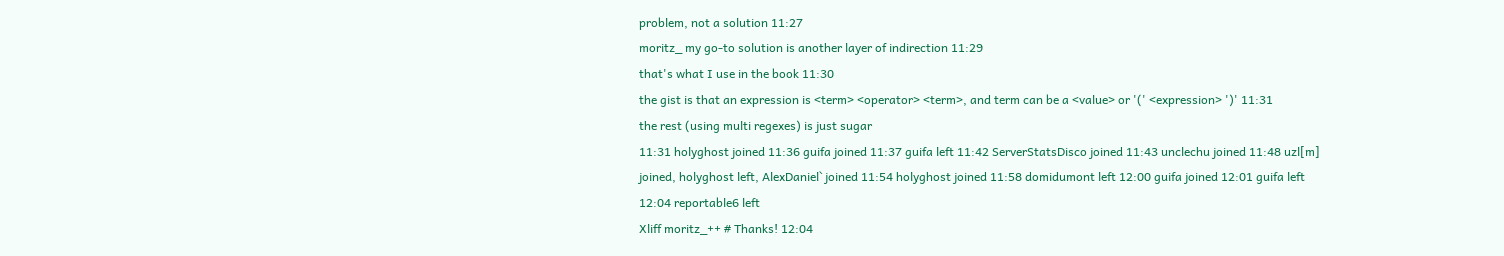problem, not a solution 11:27
moritz_ my go-to solution is another layer of indirection 11:29
that's what I use in the book 11:30
the gist is that an expression is <term> <operator> <term>, and term can be a <value> or '(' <expression> ')' 11:31
the rest (using multi regexes) is just sugar
11:31 holyghost joined 11:36 guifa joined 11:37 guifa left 11:42 ServerStatsDisco joined 11:43 unclechu joined 11:48 uzl[m] joined, holyghost left, AlexDaniel` joined 11:54 holyghost joined 11:58 domidumont left 12:00 guifa joined 12:01 guifa left 12:04 reportable6 left
Xliff moritz_++ # Thanks! 12:04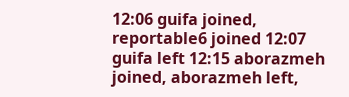12:06 guifa joined, reportable6 joined 12:07 guifa left 12:15 aborazmeh joined, aborazmeh left,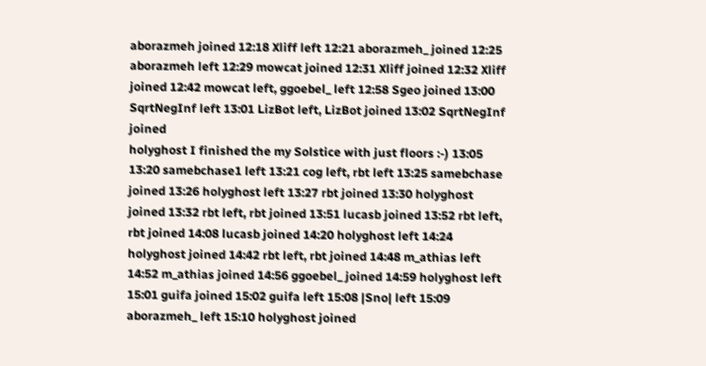aborazmeh joined 12:18 Xliff left 12:21 aborazmeh_ joined 12:25 aborazmeh left 12:29 mowcat joined 12:31 Xliff joined 12:32 Xliff joined 12:42 mowcat left, ggoebel_ left 12:58 Sgeo joined 13:00 SqrtNegInf left 13:01 LizBot left, LizBot joined 13:02 SqrtNegInf joined
holyghost I finished the my Solstice with just floors :-) 13:05
13:20 samebchase1 left 13:21 cog left, rbt left 13:25 samebchase joined 13:26 holyghost left 13:27 rbt joined 13:30 holyghost joined 13:32 rbt left, rbt joined 13:51 lucasb joined 13:52 rbt left, rbt joined 14:08 lucasb joined 14:20 holyghost left 14:24 holyghost joined 14:42 rbt left, rbt joined 14:48 m_athias left 14:52 m_athias joined 14:56 ggoebel_ joined 14:59 holyghost left 15:01 guifa joined 15:02 guifa left 15:08 |Sno| left 15:09 aborazmeh_ left 15:10 holyghost joined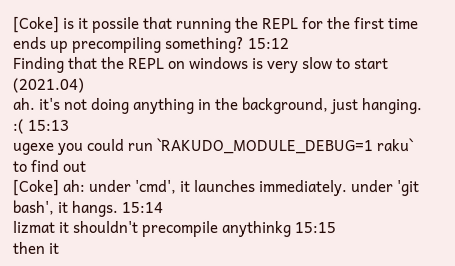[Coke] is it possile that running the REPL for the first time ends up precompiling something? 15:12
Finding that the REPL on windows is very slow to start (2021.04)
ah. it's not doing anything in the background, just hanging. :( 15:13
ugexe you could run `RAKUDO_MODULE_DEBUG=1 raku` to find out
[Coke] ah: under 'cmd', it launches immediately. under 'git bash', it hangs. 15:14
lizmat it shouldn't precompile anythinkg 15:15
then it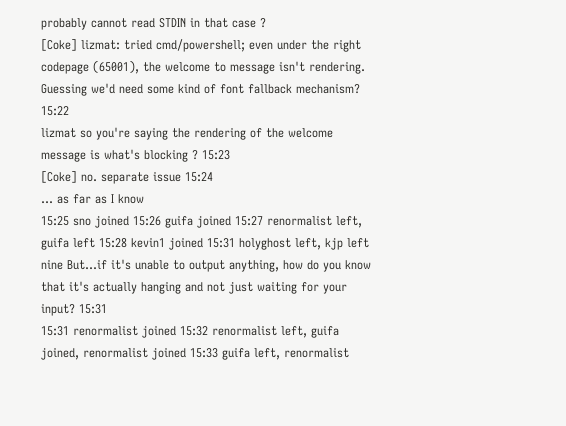probably cannot read STDIN in that case ?
[Coke] lizmat: tried cmd/powershell; even under the right codepage (65001), the welcome to message isn't rendering. Guessing we'd need some kind of font fallback mechanism? 15:22
lizmat so you're saying the rendering of the welcome message is what's blocking ? 15:23
[Coke] no. separate issue 15:24
... as far as I know
15:25 sno joined 15:26 guifa joined 15:27 renormalist left, guifa left 15:28 kevin1 joined 15:31 holyghost left, kjp left
nine But...if it's unable to output anything, how do you know that it's actually hanging and not just waiting for your input? 15:31
15:31 renormalist joined 15:32 renormalist left, guifa joined, renormalist joined 15:33 guifa left, renormalist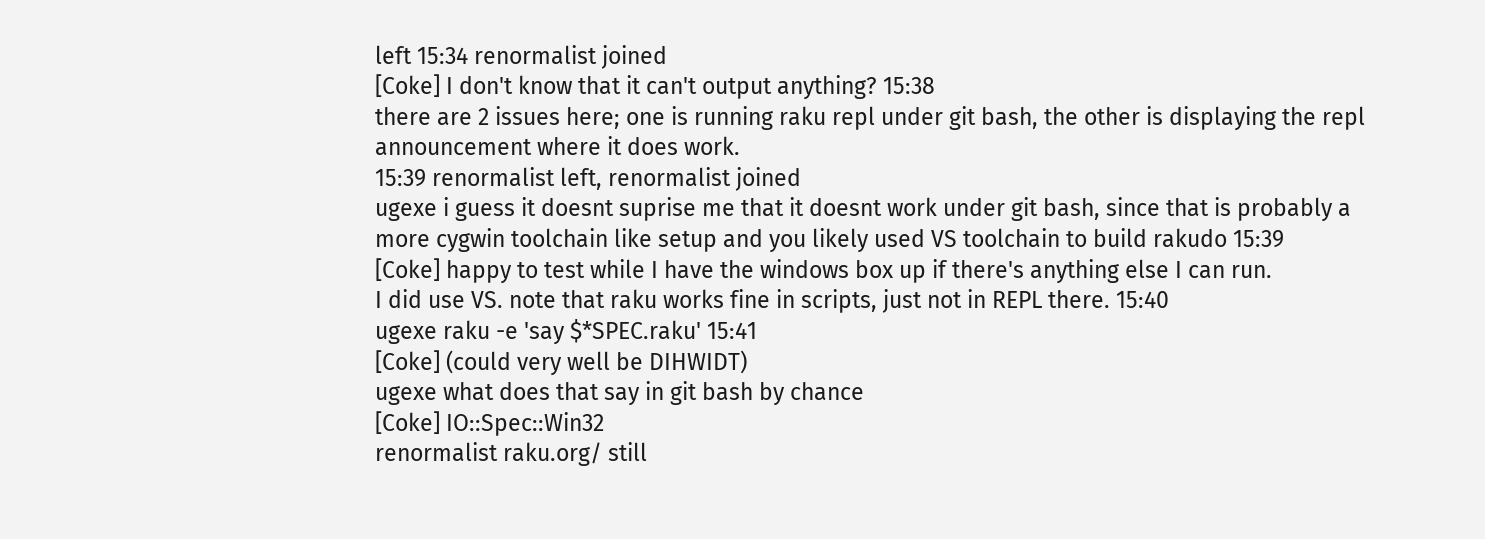left 15:34 renormalist joined
[Coke] I don't know that it can't output anything? 15:38
there are 2 issues here; one is running raku repl under git bash, the other is displaying the repl announcement where it does work.
15:39 renormalist left, renormalist joined
ugexe i guess it doesnt suprise me that it doesnt work under git bash, since that is probably a more cygwin toolchain like setup and you likely used VS toolchain to build rakudo 15:39
[Coke] happy to test while I have the windows box up if there's anything else I can run.
I did use VS. note that raku works fine in scripts, just not in REPL there. 15:40
ugexe raku -e 'say $*SPEC.raku' 15:41
[Coke] (could very well be DIHWIDT)
ugexe what does that say in git bash by chance
[Coke] IO::Spec::Win32
renormalist raku.org/ still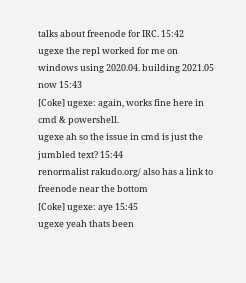talks about freenode for IRC. 15:42
ugexe the repl worked for me on windows using 2020.04. building 2021.05 now 15:43
[Coke] ugexe: again, works fine here in cmd & powershell.
ugexe ah so the issue in cmd is just the jumbled text? 15:44
renormalist rakudo.org/ also has a link to freenode near the bottom
[Coke] ugexe: aye 15:45
ugexe yeah thats been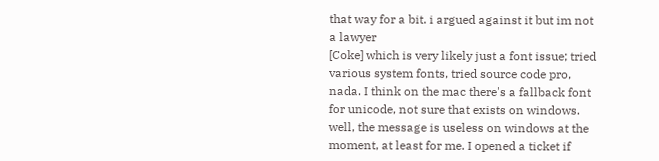that way for a bit. i argued against it but im not a lawyer
[Coke] which is very likely just a font issue; tried various system fonts, tried source code pro, nada. I think on the mac there's a fallback font for unicode, not sure that exists on windows.
well, the message is useless on windows at the moment, at least for me. I opened a ticket if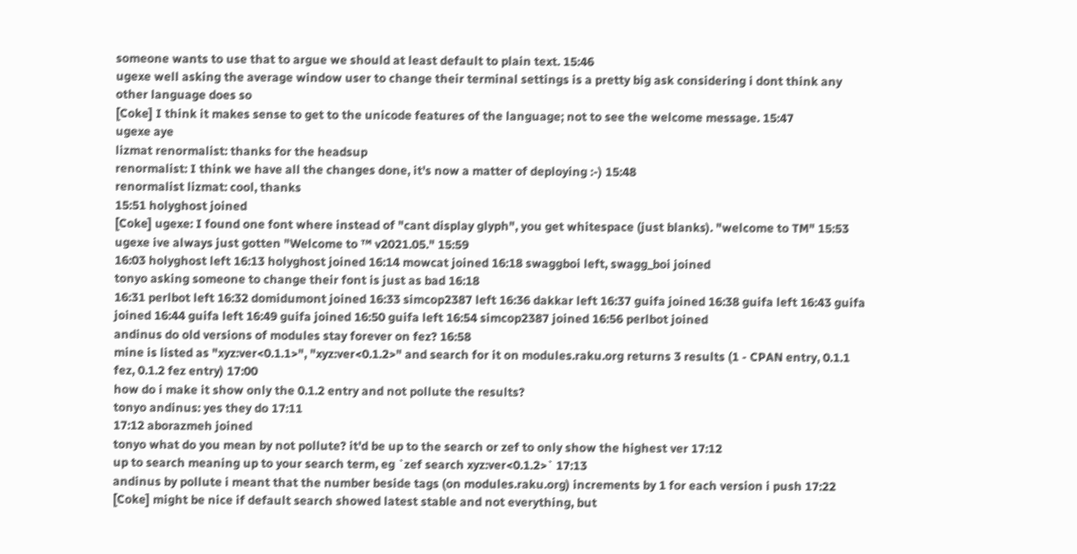someone wants to use that to argue we should at least default to plain text. 15:46
ugexe well asking the average window user to change their terminal settings is a pretty big ask considering i dont think any other language does so
[Coke] I think it makes sense to get to the unicode features of the language; not to see the welcome message. 15:47
ugexe aye
lizmat renormalist: thanks for the headsup
renormalist: I think we have all the changes done, it's now a matter of deploying :-) 15:48
renormalist lizmat: cool, thanks
15:51 holyghost joined
[Coke] ugexe: I found one font where instead of "cant display glyph", you get whitespace (just blanks). "welcome to TM" 15:53
ugexe ive always just gotten "Welcome to ™ v2021.05." 15:59
16:03 holyghost left 16:13 holyghost joined 16:14 mowcat joined 16:18 swaggboi left, swagg_boi joined
tonyo asking someone to change their font is just as bad 16:18
16:31 perlbot left 16:32 domidumont joined 16:33 simcop2387 left 16:36 dakkar left 16:37 guifa joined 16:38 guifa left 16:43 guifa joined 16:44 guifa left 16:49 guifa joined 16:50 guifa left 16:54 simcop2387 joined 16:56 perlbot joined
andinus do old versions of modules stay forever on fez? 16:58
mine is listed as "xyz:ver<0.1.1>", "xyz:ver<0.1.2>" and search for it on modules.raku.org returns 3 results (1 - CPAN entry, 0.1.1 fez, 0.1.2 fez entry) 17:00
how do i make it show only the 0.1.2 entry and not pollute the results?
tonyo andinus: yes they do 17:11
17:12 aborazmeh joined
tonyo what do you mean by not pollute? it'd be up to the search or zef to only show the highest ver 17:12
up to search meaning up to your search term, eg `zef search xyz:ver<0.1.2>` 17:13
andinus by pollute i meant that the number beside tags (on modules.raku.org) increments by 1 for each version i push 17:22
[Coke] might be nice if default search showed latest stable and not everything, but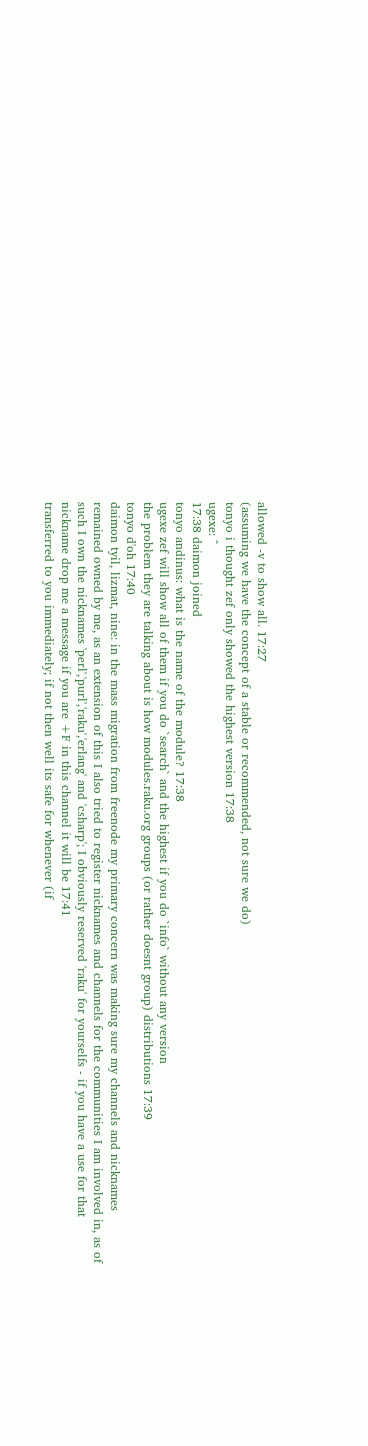allowed -v to show all. 17:27
(assuming we have the concept of a stable or recommended, not sure we do)
tonyo i thought zef only showed the highest version 17:38
ugexe: ^
17:38 daimon joined
tonyo andinus: what is the name of the module? 17:38
ugexe zef will show all of them if you do `search` and the highest if you do `info` without any version
the problem they are talking about is how modules.raku.org groups (or rather doesnt group) distributions 17:39
tonyo d'oh 17:40
daimon tyil, lizmat, nine: in the mass migration from freenode my primary concern was making sure my channels and nicknames remained owned by me, as an extension of this I also tried to register nicknames and channels for the communities I am involved in, as of such I own the nicknames 'perl','purl','raku','erlang' and 'csharp'; I obviously reserved 'raku' for yourselfs - if you have a use for that nickname drop me a message if you are +F in this channel it will be 17:41
transferred to you immediately; if not then well its safe for whenever (if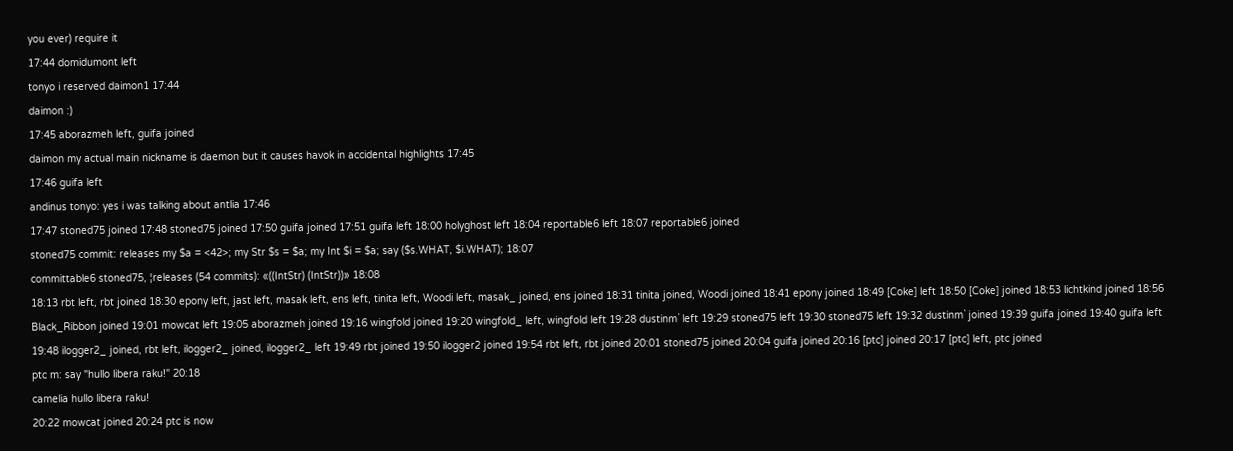you ever) require it
17:44 domidumont left
tonyo i reserved daimon1 17:44
daimon :)
17:45 aborazmeh left, guifa joined
daimon my actual main nickname is daemon but it causes havok in accidental highlights 17:45
17:46 guifa left
andinus tonyo: yes i was talking about antlia 17:46
17:47 stoned75 joined 17:48 stoned75 joined 17:50 guifa joined 17:51 guifa left 18:00 holyghost left 18:04 reportable6 left 18:07 reportable6 joined
stoned75 commit: releases my $a = <42>; my Str $s = $a; my Int $i = $a; say ($s.WHAT, $i.WHAT); 18:07
committable6 stoned75, ¦releases (54 commits): «((IntStr) (IntStr))» 18:08
18:13 rbt left, rbt joined 18:30 epony left, jast left, masak left, ens left, tinita left, Woodi left, masak_ joined, ens joined 18:31 tinita joined, Woodi joined 18:41 epony joined 18:49 [Coke] left 18:50 [Coke] joined 18:53 lichtkind joined 18:56 Black_Ribbon joined 19:01 mowcat left 19:05 aborazmeh joined 19:16 wingfold joined 19:20 wingfold_ left, wingfold left 19:28 dustinm` left 19:29 stoned75 left 19:30 stoned75 left 19:32 dustinm` joined 19:39 guifa joined 19:40 guifa left 19:48 ilogger2_ joined, rbt left, ilogger2_ joined, ilogger2_ left 19:49 rbt joined 19:50 ilogger2 joined 19:54 rbt left, rbt joined 20:01 stoned75 joined 20:04 guifa joined 20:16 [ptc] joined 20:17 [ptc] left, ptc joined
ptc m: say "hullo libera raku!" 20:18
camelia hullo libera raku!
20:22 mowcat joined 20:24 ptc is now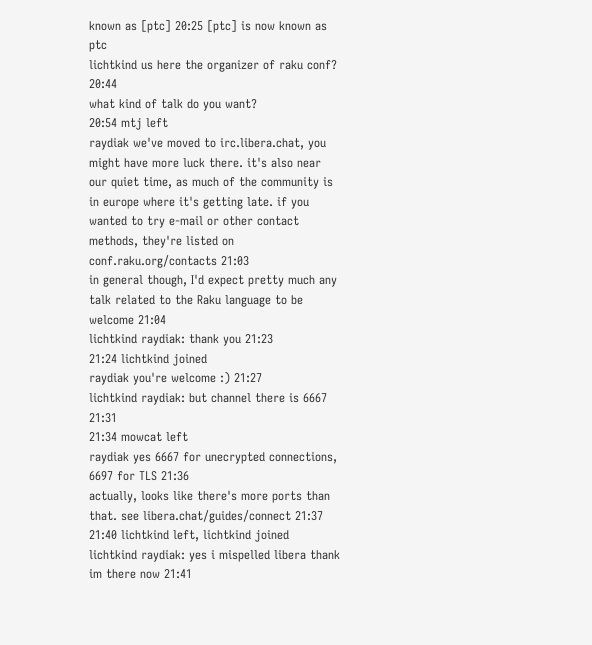known as [ptc] 20:25 [ptc] is now known as ptc
lichtkind us here the organizer of raku conf? 20:44
what kind of talk do you want?
20:54 mtj left
raydiak we've moved to irc.libera.chat, you might have more luck there. it's also near our quiet time, as much of the community is in europe where it's getting late. if you wanted to try e-mail or other contact methods, they're listed on conf.raku.org/contacts 21:03
in general though, I'd expect pretty much any talk related to the Raku language to be welcome 21:04
lichtkind raydiak: thank you 21:23
21:24 lichtkind joined
raydiak you're welcome :) 21:27
lichtkind raydiak: but channel there is 6667 21:31
21:34 mowcat left
raydiak yes 6667 for unecrypted connections, 6697 for TLS 21:36
actually, looks like there's more ports than that. see libera.chat/guides/connect 21:37
21:40 lichtkind left, lichtkind joined
lichtkind raydiak: yes i mispelled libera thank im there now 21:41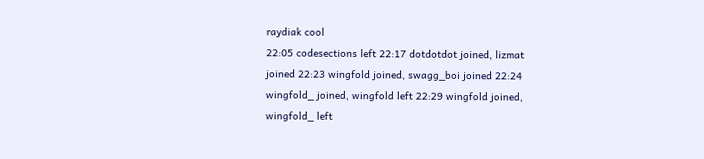raydiak cool
22:05 codesections left 22:17 dotdotdot joined, lizmat joined 22:23 wingfold joined, swagg_boi joined 22:24 wingfold_ joined, wingfold left 22:29 wingfold joined, wingfold_ left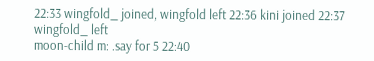22:33 wingfold_ joined, wingfold left 22:36 kini joined 22:37 wingfold_ left
moon-child m: .say for 5 22:40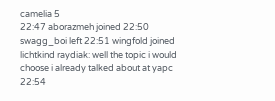camelia 5
22:47 aborazmeh joined 22:50 swagg_boi left 22:51 wingfold joined
lichtkind raydiak: well the topic i would choose i already talked about at yapc 22:54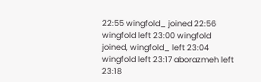22:55 wingfold_ joined 22:56 wingfold left 23:00 wingfold joined, wingfold_ left 23:04 wingfold left 23:17 aborazmeh left 23:18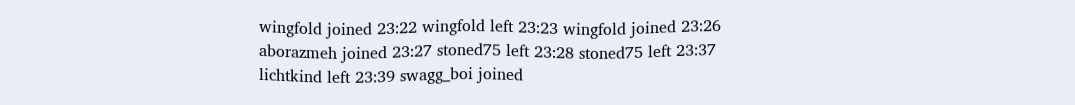wingfold joined 23:22 wingfold left 23:23 wingfold joined 23:26 aborazmeh joined 23:27 stoned75 left 23:28 stoned75 left 23:37 lichtkind left 23:39 swagg_boi joined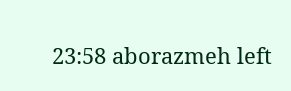23:58 aborazmeh left